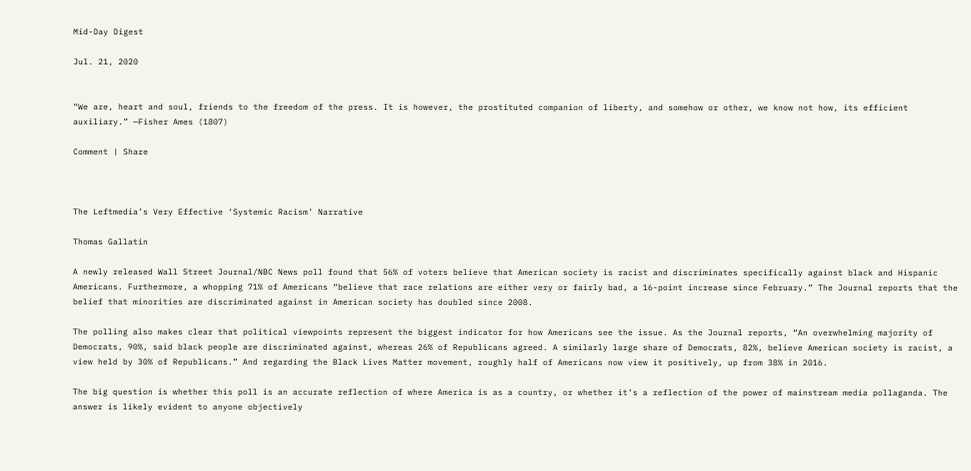Mid-Day Digest

Jul. 21, 2020


“We are, heart and soul, friends to the freedom of the press. It is however, the prostituted companion of liberty, and somehow or other, we know not how, its efficient auxiliary.” —Fisher Ames (1807)

Comment | Share



The Leftmedia’s Very Effective ‘Systemic Racism’ Narrative

Thomas Gallatin

A newly released Wall Street Journal/NBC News poll found that 56% of voters believe that American society is racist and discriminates specifically against black and Hispanic Americans. Furthermore, a whopping 71% of Americans “believe that race relations are either very or fairly bad, a 16-point increase since February.” The Journal reports that the belief that minorities are discriminated against in American society has doubled since 2008.

The polling also makes clear that political viewpoints represent the biggest indicator for how Americans see the issue. As the Journal reports, “An overwhelming majority of Democrats, 90%, said black people are discriminated against, whereas 26% of Republicans agreed. A similarly large share of Democrats, 82%, believe American society is racist, a view held by 30% of Republicans.” And regarding the Black Lives Matter movement, roughly half of Americans now view it positively, up from 38% in 2016.

The big question is whether this poll is an accurate reflection of where America is as a country, or whether it’s a reflection of the power of mainstream media pollaganda. The answer is likely evident to anyone objectively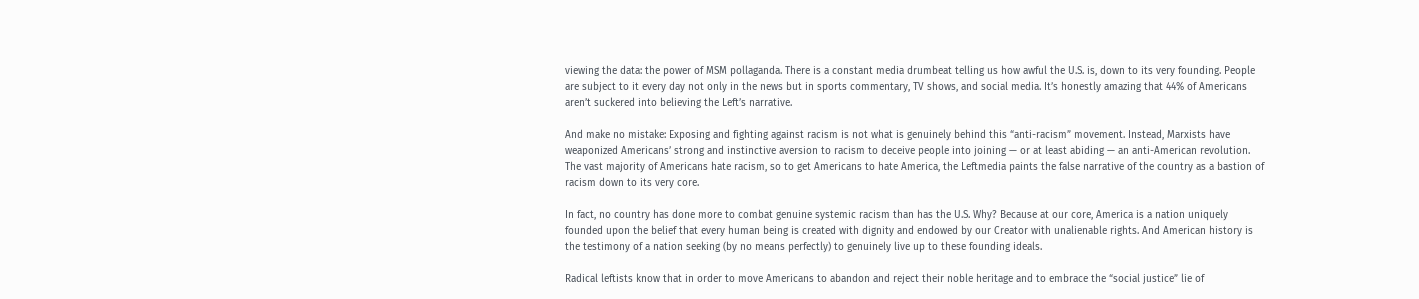viewing the data: the power of MSM pollaganda. There is a constant media drumbeat telling us how awful the U.S. is, down to its very founding. People are subject to it every day not only in the news but in sports commentary, TV shows, and social media. It’s honestly amazing that 44% of Americans aren’t suckered into believing the Left’s narrative.

And make no mistake: Exposing and fighting against racism is not what is genuinely behind this “anti-racism” movement. Instead, Marxists have weaponized Americans’ strong and instinctive aversion to racism to deceive people into joining — or at least abiding — an anti-American revolution. The vast majority of Americans hate racism, so to get Americans to hate America, the Leftmedia paints the false narrative of the country as a bastion of racism down to its very core.

In fact, no country has done more to combat genuine systemic racism than has the U.S. Why? Because at our core, America is a nation uniquely founded upon the belief that every human being is created with dignity and endowed by our Creator with unalienable rights. And American history is the testimony of a nation seeking (by no means perfectly) to genuinely live up to these founding ideals.

Radical leftists know that in order to move Americans to abandon and reject their noble heritage and to embrace the “social justice” lie of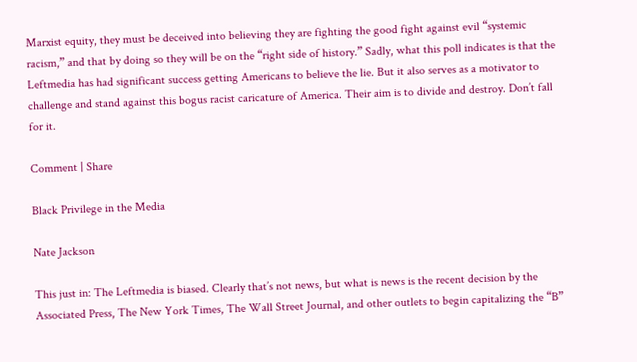Marxist equity, they must be deceived into believing they are fighting the good fight against evil “systemic racism,” and that by doing so they will be on the “right side of history.” Sadly, what this poll indicates is that the Leftmedia has had significant success getting Americans to believe the lie. But it also serves as a motivator to challenge and stand against this bogus racist caricature of America. Their aim is to divide and destroy. Don’t fall for it.

Comment | Share

Black Privilege in the Media

Nate Jackson

This just in: The Leftmedia is biased. Clearly that’s not news, but what is news is the recent decision by the Associated Press, The New York Times, The Wall Street Journal, and other outlets to begin capitalizing the “B”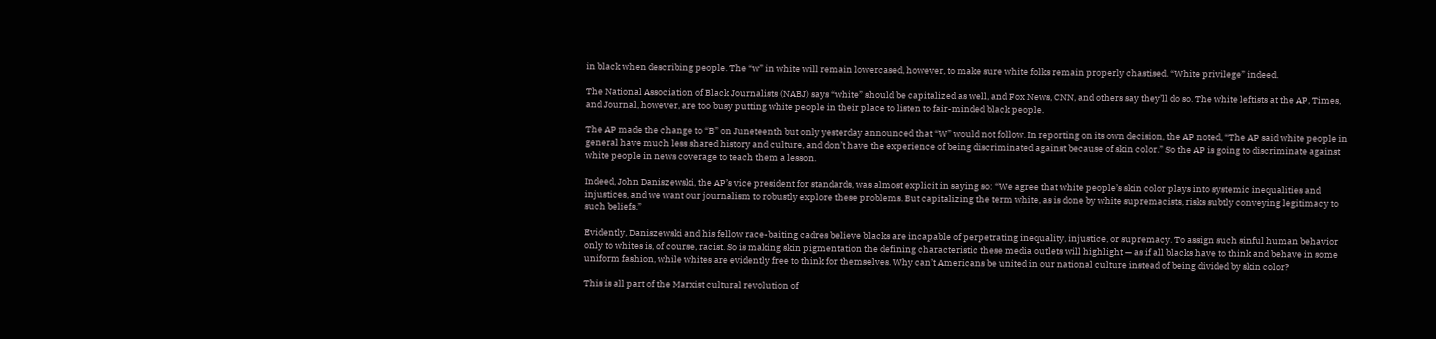in black when describing people. The “w” in white will remain lowercased, however, to make sure white folks remain properly chastised. “White privilege” indeed.

The National Association of Black Journalists (NABJ) says “white” should be capitalized as well, and Fox News, CNN, and others say they’ll do so. The white leftists at the AP, Times, and Journal, however, are too busy putting white people in their place to listen to fair-minded black people.

The AP made the change to “B” on Juneteenth but only yesterday announced that “W” would not follow. In reporting on its own decision, the AP noted, “The AP said white people in general have much less shared history and culture, and don’t have the experience of being discriminated against because of skin color.” So the AP is going to discriminate against white people in news coverage to teach them a lesson.

Indeed, John Daniszewski, the AP’s vice president for standards, was almost explicit in saying so: “We agree that white people’s skin color plays into systemic inequalities and injustices, and we want our journalism to robustly explore these problems. But capitalizing the term white, as is done by white supremacists, risks subtly conveying legitimacy to such beliefs.”

Evidently, Daniszewski and his fellow race-baiting cadres believe blacks are incapable of perpetrating inequality, injustice, or supremacy. To assign such sinful human behavior only to whites is, of course, racist. So is making skin pigmentation the defining characteristic these media outlets will highlight — as if all blacks have to think and behave in some uniform fashion, while whites are evidently free to think for themselves. Why can’t Americans be united in our national culture instead of being divided by skin color?

This is all part of the Marxist cultural revolution of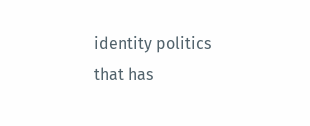identity politics that has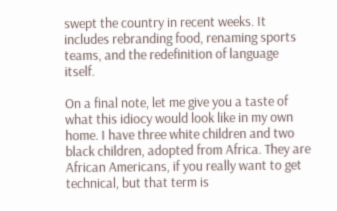swept the country in recent weeks. It includes rebranding food, renaming sports teams, and the redefinition of language itself.

On a final note, let me give you a taste of what this idiocy would look like in my own home. I have three white children and two black children, adopted from Africa. They are African Americans, if you really want to get technical, but that term is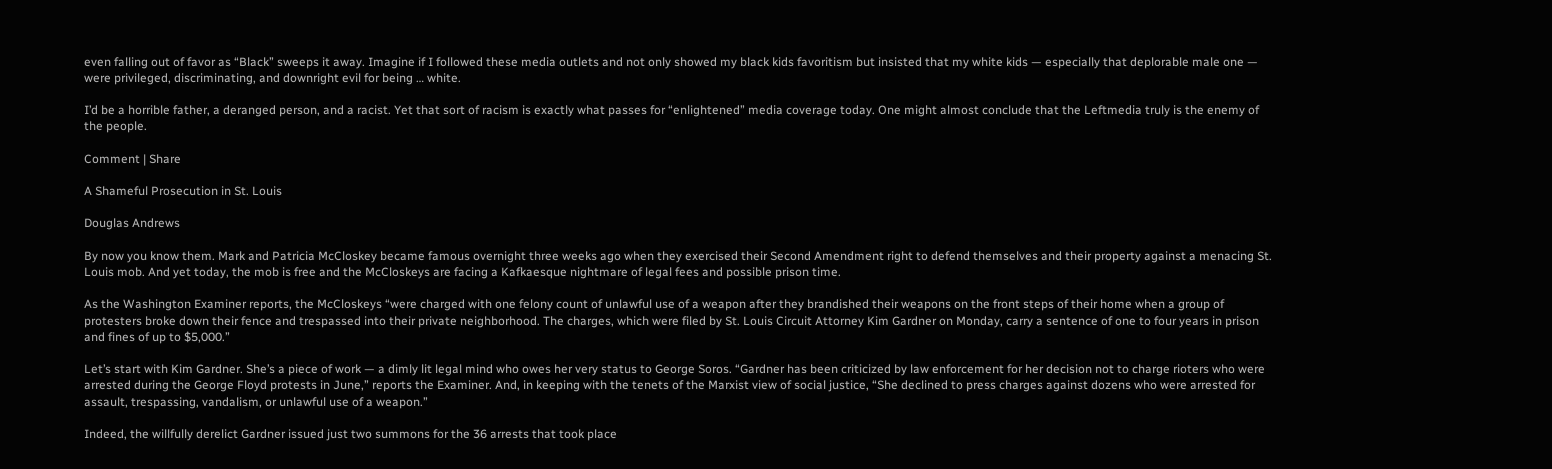even falling out of favor as “Black” sweeps it away. Imagine if I followed these media outlets and not only showed my black kids favoritism but insisted that my white kids — especially that deplorable male one — were privileged, discriminating, and downright evil for being … white.

I’d be a horrible father, a deranged person, and a racist. Yet that sort of racism is exactly what passes for “enlightened” media coverage today. One might almost conclude that the Leftmedia truly is the enemy of the people.

Comment | Share

A Shameful Prosecution in St. Louis

Douglas Andrews

By now you know them. Mark and Patricia McCloskey became famous overnight three weeks ago when they exercised their Second Amendment right to defend themselves and their property against a menacing St. Louis mob. And yet today, the mob is free and the McCloskeys are facing a Kafkaesque nightmare of legal fees and possible prison time.

As the Washington Examiner reports, the McCloskeys “were charged with one felony count of unlawful use of a weapon after they brandished their weapons on the front steps of their home when a group of protesters broke down their fence and trespassed into their private neighborhood. The charges, which were filed by St. Louis Circuit Attorney Kim Gardner on Monday, carry a sentence of one to four years in prison and fines of up to $5,000.”

Let’s start with Kim Gardner. She’s a piece of work — a dimly lit legal mind who owes her very status to George Soros. “Gardner has been criticized by law enforcement for her decision not to charge rioters who were arrested during the George Floyd protests in June,” reports the Examiner. And, in keeping with the tenets of the Marxist view of social justice, “She declined to press charges against dozens who were arrested for assault, trespassing, vandalism, or unlawful use of a weapon.”

Indeed, the willfully derelict Gardner issued just two summons for the 36 arrests that took place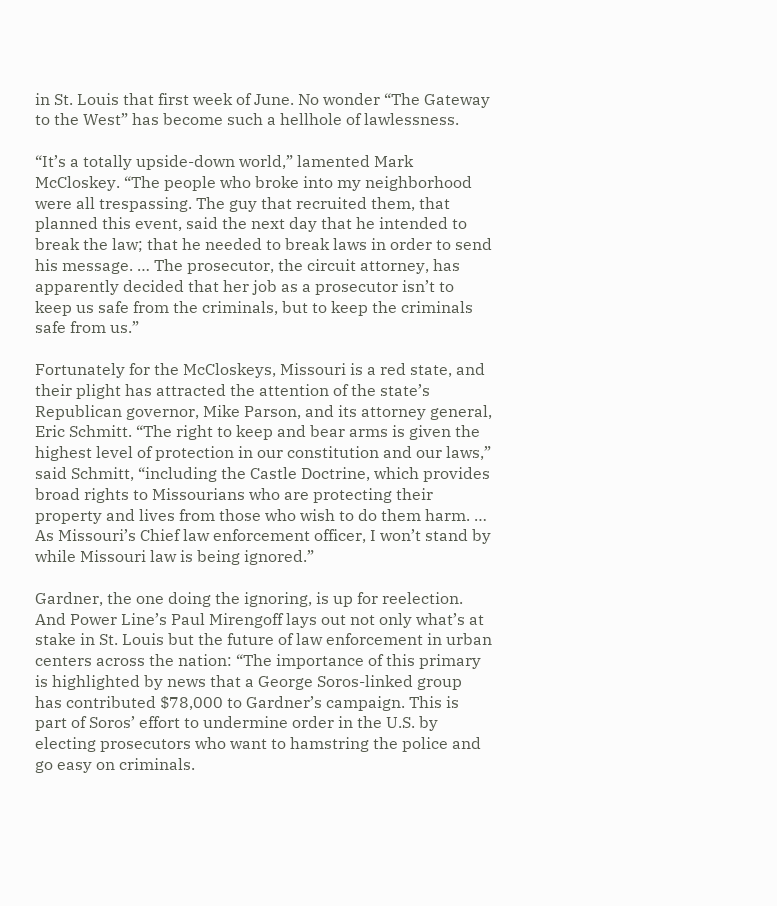in St. Louis that first week of June. No wonder “The Gateway to the West” has become such a hellhole of lawlessness.

“It’s a totally upside-down world,” lamented Mark McCloskey. “The people who broke into my neighborhood were all trespassing. The guy that recruited them, that planned this event, said the next day that he intended to break the law; that he needed to break laws in order to send his message. … The prosecutor, the circuit attorney, has apparently decided that her job as a prosecutor isn’t to keep us safe from the criminals, but to keep the criminals safe from us.”

Fortunately for the McCloskeys, Missouri is a red state, and their plight has attracted the attention of the state’s Republican governor, Mike Parson, and its attorney general, Eric Schmitt. “The right to keep and bear arms is given the highest level of protection in our constitution and our laws,” said Schmitt, “including the Castle Doctrine, which provides broad rights to Missourians who are protecting their property and lives from those who wish to do them harm. … As Missouri’s Chief law enforcement officer, I won’t stand by while Missouri law is being ignored.”

Gardner, the one doing the ignoring, is up for reelection. And Power Line’s Paul Mirengoff lays out not only what’s at stake in St. Louis but the future of law enforcement in urban centers across the nation: “The importance of this primary is highlighted by news that a George Soros-linked group has contributed $78,000 to Gardner’s campaign. This is part of Soros’ effort to undermine order in the U.S. by electing prosecutors who want to hamstring the police and go easy on criminals.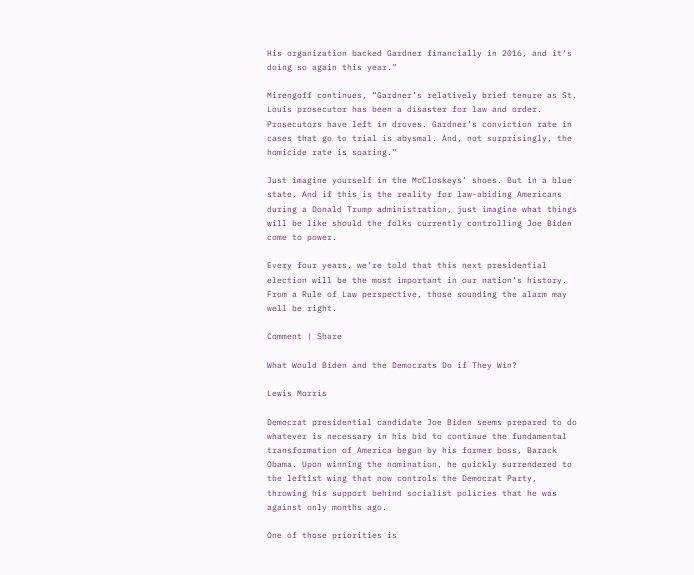His organization backed Gardner financially in 2016, and it’s doing so again this year.”

Mirengoff continues, “Gardner’s relatively brief tenure as St. Louis prosecutor has been a disaster for law and order. Prosecutors have left in droves. Gardner’s conviction rate in cases that go to trial is abysmal. And, not surprisingly, the homicide rate is soaring.”

Just imagine yourself in the McCloskeys’ shoes. But in a blue state. And if this is the reality for law-abiding Americans during a Donald Trump administration, just imagine what things will be like should the folks currently controlling Joe Biden come to power.

Every four years, we’re told that this next presidential election will be the most important in our nation’s history. From a Rule of Law perspective, those sounding the alarm may well be right.

Comment | Share

What Would Biden and the Democrats Do if They Win?

Lewis Morris

Democrat presidential candidate Joe Biden seems prepared to do whatever is necessary in his bid to continue the fundamental transformation of America begun by his former boss, Barack Obama. Upon winning the nomination, he quickly surrendered to the leftist wing that now controls the Democrat Party, throwing his support behind socialist policies that he was against only months ago.

One of those priorities is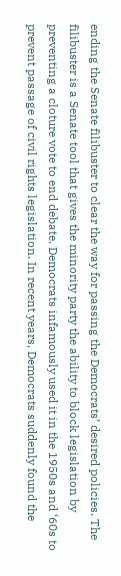ending the Senate filibuster to clear the way for passing the Democrats’ desired policies. The filibuster is a Senate tool that gives the minority party the ability to block legislation by preventing a cloture vote to end debate. Democrats infamously used it in the 1950s and ‘60s to prevent passage of civil rights legislation. In recent years, Democrats suddenly found the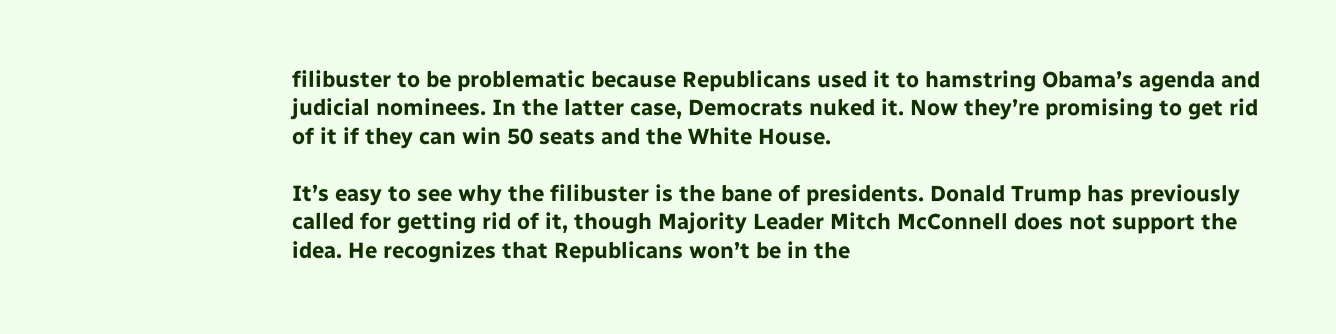filibuster to be problematic because Republicans used it to hamstring Obama’s agenda and judicial nominees. In the latter case, Democrats nuked it. Now they’re promising to get rid of it if they can win 50 seats and the White House.

It’s easy to see why the filibuster is the bane of presidents. Donald Trump has previously called for getting rid of it, though Majority Leader Mitch McConnell does not support the idea. He recognizes that Republicans won’t be in the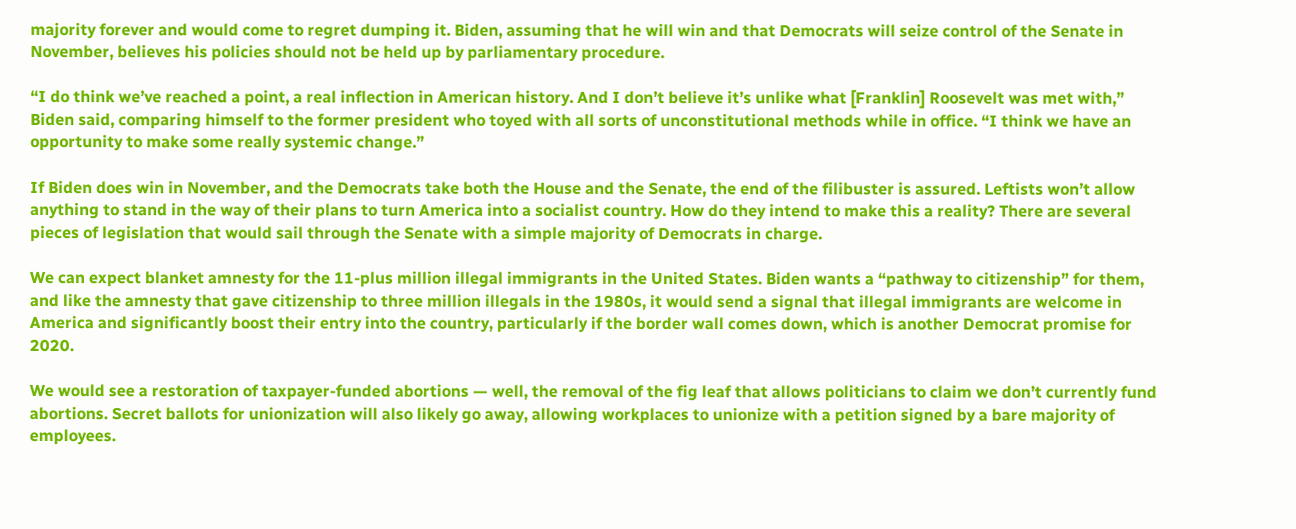majority forever and would come to regret dumping it. Biden, assuming that he will win and that Democrats will seize control of the Senate in November, believes his policies should not be held up by parliamentary procedure.

“I do think we’ve reached a point, a real inflection in American history. And I don’t believe it’s unlike what [Franklin] Roosevelt was met with,” Biden said, comparing himself to the former president who toyed with all sorts of unconstitutional methods while in office. “I think we have an opportunity to make some really systemic change.”

If Biden does win in November, and the Democrats take both the House and the Senate, the end of the filibuster is assured. Leftists won’t allow anything to stand in the way of their plans to turn America into a socialist country. How do they intend to make this a reality? There are several pieces of legislation that would sail through the Senate with a simple majority of Democrats in charge.

We can expect blanket amnesty for the 11-plus million illegal immigrants in the United States. Biden wants a “pathway to citizenship” for them, and like the amnesty that gave citizenship to three million illegals in the 1980s, it would send a signal that illegal immigrants are welcome in America and significantly boost their entry into the country, particularly if the border wall comes down, which is another Democrat promise for 2020.

We would see a restoration of taxpayer-funded abortions — well, the removal of the fig leaf that allows politicians to claim we don’t currently fund abortions. Secret ballots for unionization will also likely go away, allowing workplaces to unionize with a petition signed by a bare majority of employees.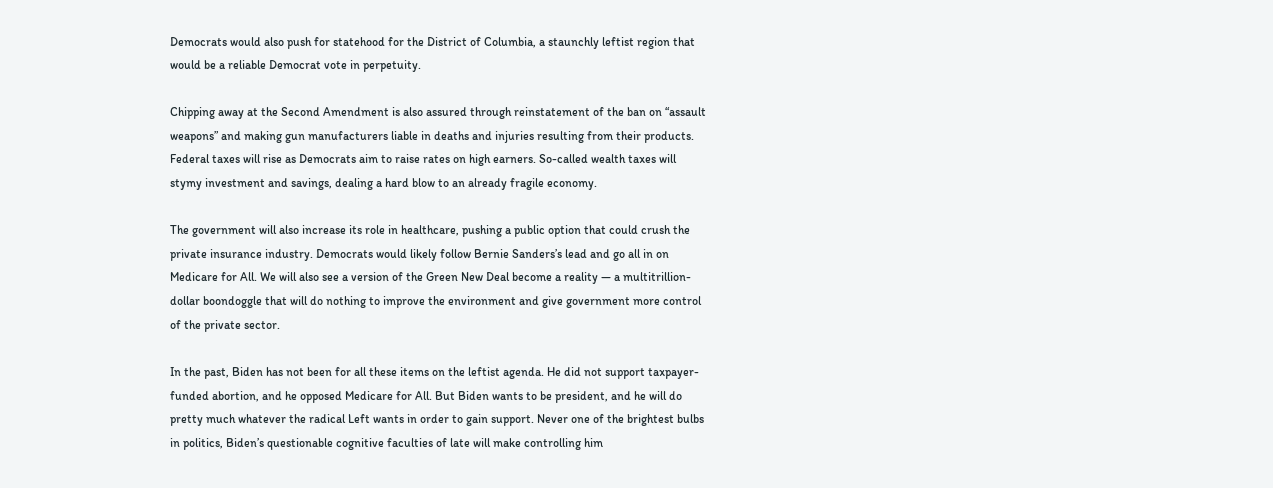Democrats would also push for statehood for the District of Columbia, a staunchly leftist region that would be a reliable Democrat vote in perpetuity.

Chipping away at the Second Amendment is also assured through reinstatement of the ban on “assault weapons” and making gun manufacturers liable in deaths and injuries resulting from their products. Federal taxes will rise as Democrats aim to raise rates on high earners. So-called wealth taxes will stymy investment and savings, dealing a hard blow to an already fragile economy.

The government will also increase its role in healthcare, pushing a public option that could crush the private insurance industry. Democrats would likely follow Bernie Sanders’s lead and go all in on Medicare for All. We will also see a version of the Green New Deal become a reality — a multitrillion-dollar boondoggle that will do nothing to improve the environment and give government more control of the private sector.

In the past, Biden has not been for all these items on the leftist agenda. He did not support taxpayer-funded abortion, and he opposed Medicare for All. But Biden wants to be president, and he will do pretty much whatever the radical Left wants in order to gain support. Never one of the brightest bulbs in politics, Biden’s questionable cognitive faculties of late will make controlling him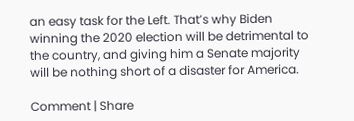an easy task for the Left. That’s why Biden winning the 2020 election will be detrimental to the country, and giving him a Senate majority will be nothing short of a disaster for America.

Comment | Share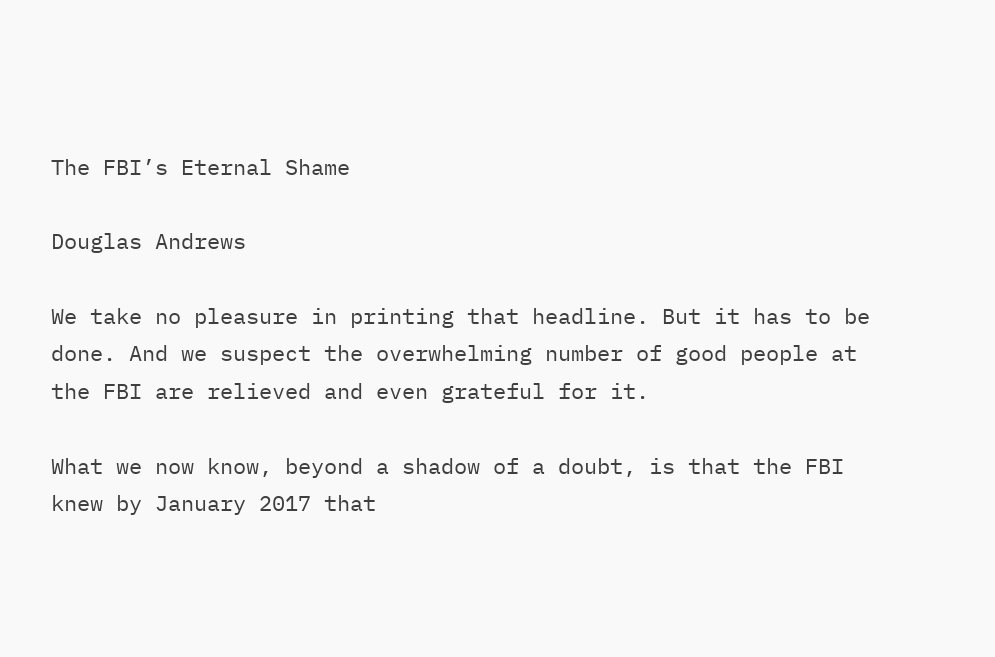The FBI’s Eternal Shame

Douglas Andrews

We take no pleasure in printing that headline. But it has to be done. And we suspect the overwhelming number of good people at the FBI are relieved and even grateful for it.

What we now know, beyond a shadow of a doubt, is that the FBI knew by January 2017 that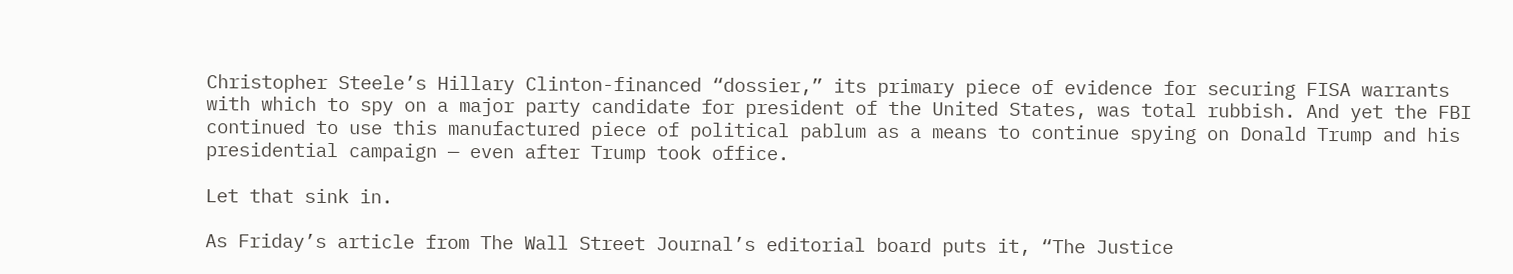Christopher Steele’s Hillary Clinton-financed “dossier,” its primary piece of evidence for securing FISA warrants with which to spy on a major party candidate for president of the United States, was total rubbish. And yet the FBI continued to use this manufactured piece of political pablum as a means to continue spying on Donald Trump and his presidential campaign — even after Trump took office.

Let that sink in.

As Friday’s article from The Wall Street Journal’s editorial board puts it, “The Justice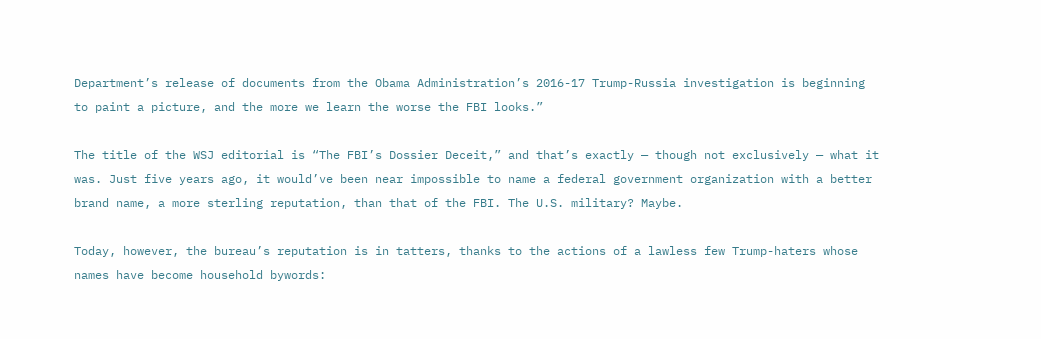Department’s release of documents from the Obama Administration’s 2016-17 Trump-Russia investigation is beginning to paint a picture, and the more we learn the worse the FBI looks.”

The title of the WSJ editorial is “The FBI’s Dossier Deceit,” and that’s exactly — though not exclusively — what it was. Just five years ago, it would’ve been near impossible to name a federal government organization with a better brand name, a more sterling reputation, than that of the FBI. The U.S. military? Maybe.

Today, however, the bureau’s reputation is in tatters, thanks to the actions of a lawless few Trump-haters whose names have become household bywords: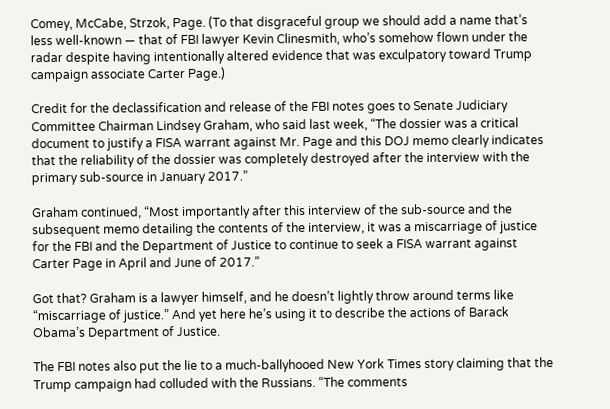Comey, McCabe, Strzok, Page. (To that disgraceful group we should add a name that’s less well-known — that of FBI lawyer Kevin Clinesmith, who’s somehow flown under the radar despite having intentionally altered evidence that was exculpatory toward Trump campaign associate Carter Page.)

Credit for the declassification and release of the FBI notes goes to Senate Judiciary Committee Chairman Lindsey Graham, who said last week, “The dossier was a critical document to justify a FISA warrant against Mr. Page and this DOJ memo clearly indicates that the reliability of the dossier was completely destroyed after the interview with the primary sub-source in January 2017.”

Graham continued, “Most importantly after this interview of the sub-source and the subsequent memo detailing the contents of the interview, it was a miscarriage of justice for the FBI and the Department of Justice to continue to seek a FISA warrant against Carter Page in April and June of 2017.”

Got that? Graham is a lawyer himself, and he doesn’t lightly throw around terms like “miscarriage of justice.” And yet here he’s using it to describe the actions of Barack Obama’s Department of Justice.

The FBI notes also put the lie to a much-ballyhooed New York Times story claiming that the Trump campaign had colluded with the Russians. “The comments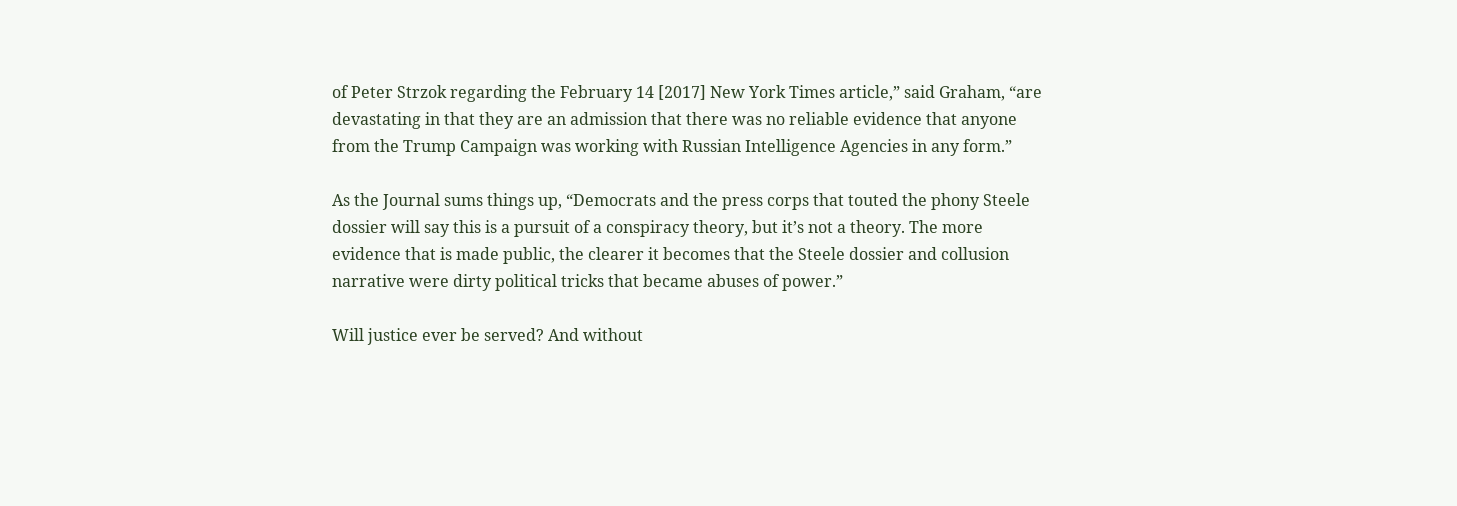of Peter Strzok regarding the February 14 [2017] New York Times article,” said Graham, “are devastating in that they are an admission that there was no reliable evidence that anyone from the Trump Campaign was working with Russian Intelligence Agencies in any form.”

As the Journal sums things up, “Democrats and the press corps that touted the phony Steele dossier will say this is a pursuit of a conspiracy theory, but it’s not a theory. The more evidence that is made public, the clearer it becomes that the Steele dossier and collusion narrative were dirty political tricks that became abuses of power.”

Will justice ever be served? And without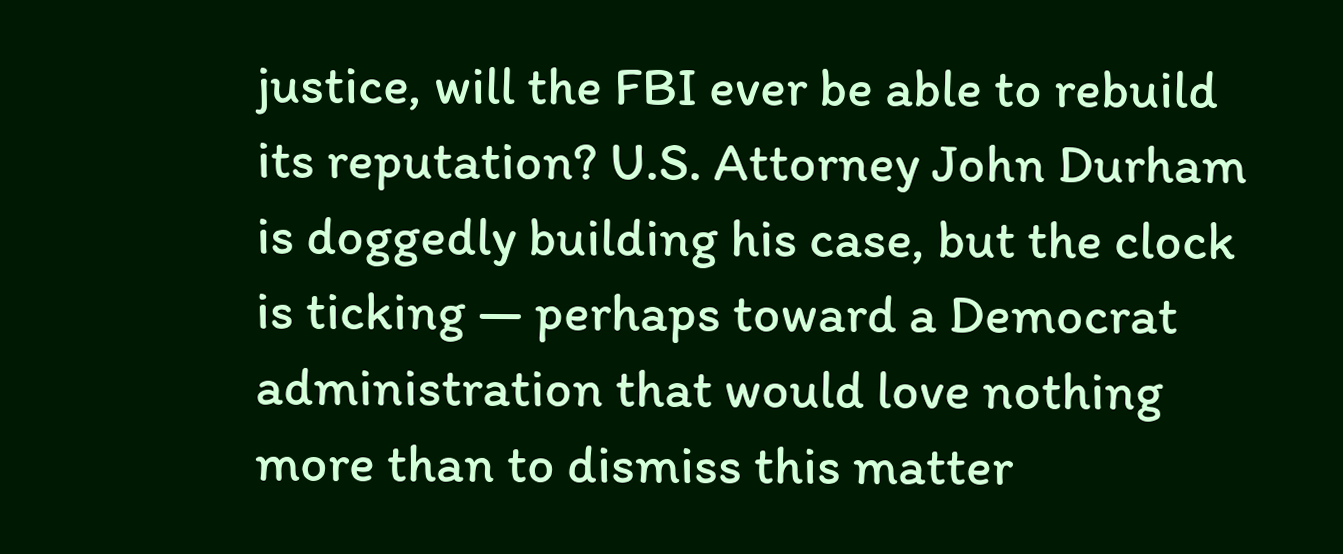justice, will the FBI ever be able to rebuild its reputation? U.S. Attorney John Durham is doggedly building his case, but the clock is ticking — perhaps toward a Democrat administration that would love nothing more than to dismiss this matter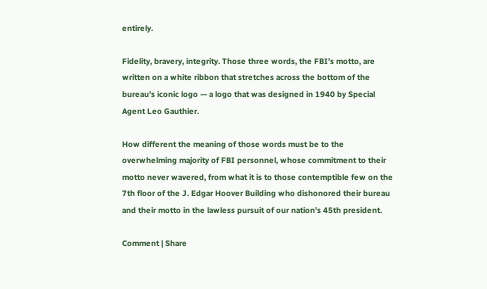entirely.

Fidelity, bravery, integrity. Those three words, the FBI’s motto, are written on a white ribbon that stretches across the bottom of the bureau’s iconic logo — a logo that was designed in 1940 by Special Agent Leo Gauthier.

How different the meaning of those words must be to the overwhelming majority of FBI personnel, whose commitment to their motto never wavered, from what it is to those contemptible few on the 7th floor of the J. Edgar Hoover Building who dishonored their bureau and their motto in the lawless pursuit of our nation’s 45th president.

Comment | Share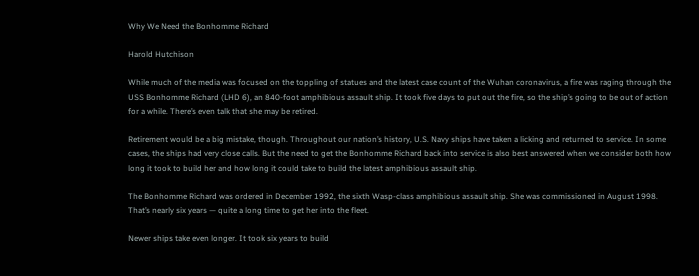Why We Need the Bonhomme Richard

Harold Hutchison

While much of the media was focused on the toppling of statues and the latest case count of the Wuhan coronavirus, a fire was raging through the USS Bonhomme Richard (LHD 6), an 840-foot amphibious assault ship. It took five days to put out the fire, so the ship’s going to be out of action for a while. There’s even talk that she may be retired.

Retirement would be a big mistake, though. Throughout our nation’s history, U.S. Navy ships have taken a licking and returned to service. In some cases, the ships had very close calls. But the need to get the Bonhomme Richard back into service is also best answered when we consider both how long it took to build her and how long it could take to build the latest amphibious assault ship.

The Bonhomme Richard was ordered in December 1992, the sixth Wasp-class amphibious assault ship. She was commissioned in August 1998. That’s nearly six years — quite a long time to get her into the fleet.

Newer ships take even longer. It took six years to build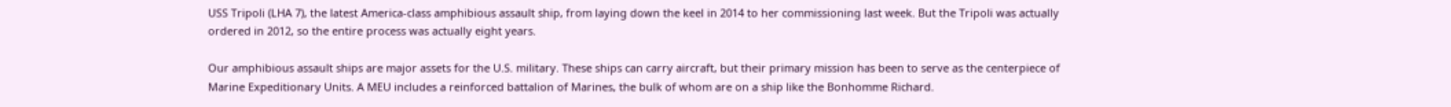USS Tripoli (LHA 7), the latest America-class amphibious assault ship, from laying down the keel in 2014 to her commissioning last week. But the Tripoli was actually ordered in 2012, so the entire process was actually eight years.

Our amphibious assault ships are major assets for the U.S. military. These ships can carry aircraft, but their primary mission has been to serve as the centerpiece of Marine Expeditionary Units. A MEU includes a reinforced battalion of Marines, the bulk of whom are on a ship like the Bonhomme Richard.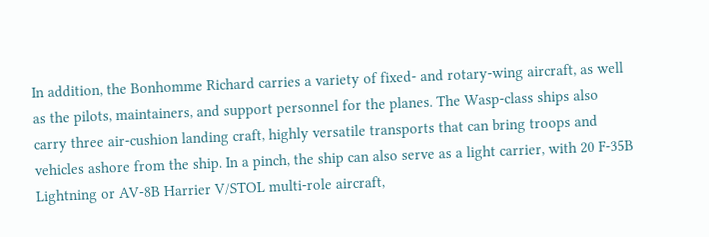In addition, the Bonhomme Richard carries a variety of fixed- and rotary-wing aircraft, as well as the pilots, maintainers, and support personnel for the planes. The Wasp-class ships also carry three air-cushion landing craft, highly versatile transports that can bring troops and vehicles ashore from the ship. In a pinch, the ship can also serve as a light carrier, with 20 F-35B Lightning or AV-8B Harrier V/STOL multi-role aircraft,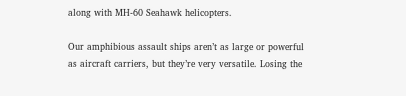along with MH-60 Seahawk helicopters.

Our amphibious assault ships aren’t as large or powerful as aircraft carriers, but they’re very versatile. Losing the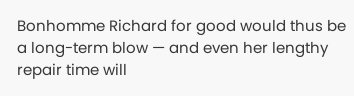Bonhomme Richard for good would thus be a long-term blow — and even her lengthy repair time will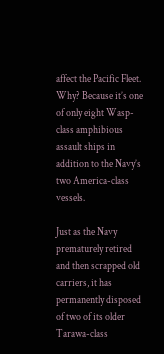affect the Pacific Fleet. Why? Because it’s one of only eight Wasp-class amphibious assault ships in addition to the Navy’s two America-class vessels.

Just as the Navy prematurely retired and then scrapped old carriers, it has permanently disposed of two of its older Tarawa-class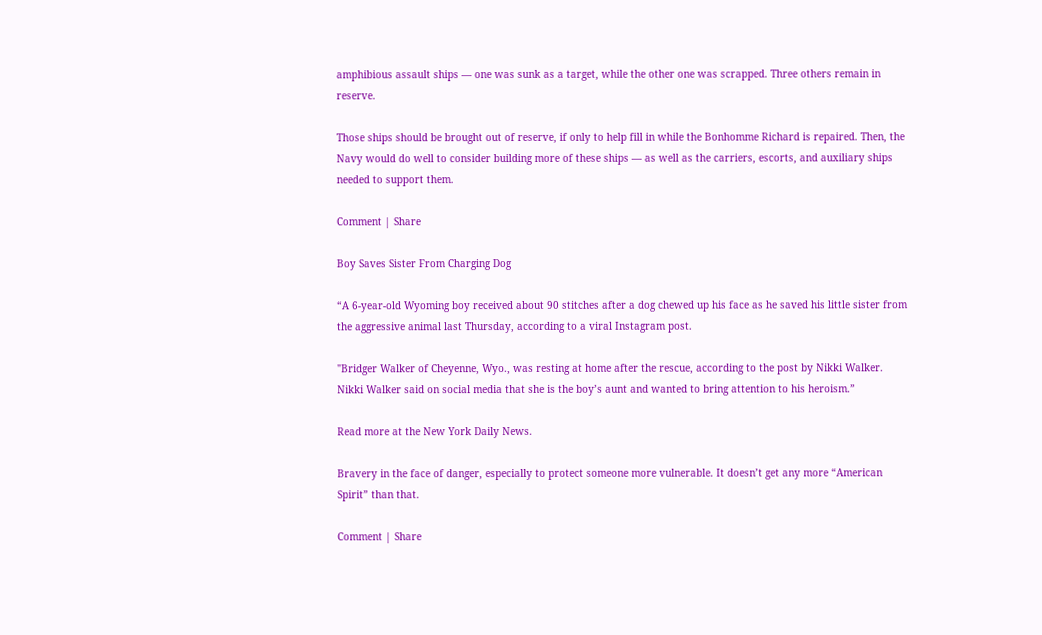amphibious assault ships — one was sunk as a target, while the other one was scrapped. Three others remain in reserve.

Those ships should be brought out of reserve, if only to help fill in while the Bonhomme Richard is repaired. Then, the Navy would do well to consider building more of these ships — as well as the carriers, escorts, and auxiliary ships needed to support them.

Comment | Share

Boy Saves Sister From Charging Dog

“A 6-year-old Wyoming boy received about 90 stitches after a dog chewed up his face as he saved his little sister from the aggressive animal last Thursday, according to a viral Instagram post.

"Bridger Walker of Cheyenne, Wyo., was resting at home after the rescue, according to the post by Nikki Walker. Nikki Walker said on social media that she is the boy’s aunt and wanted to bring attention to his heroism.”

Read more at the New York Daily News.

Bravery in the face of danger, especially to protect someone more vulnerable. It doesn’t get any more “American Spirit” than that.

Comment | Share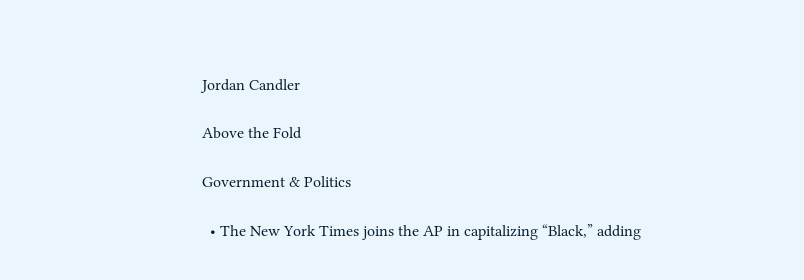Jordan Candler

Above the Fold

Government & Politics

  • The New York Times joins the AP in capitalizing “Black,” adding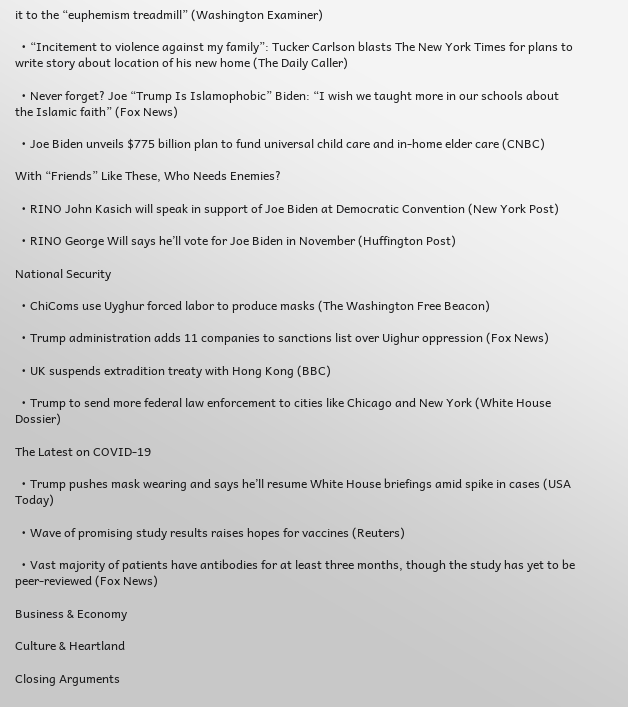it to the “euphemism treadmill” (Washington Examiner)

  • “Incitement to violence against my family”: Tucker Carlson blasts The New York Times for plans to write story about location of his new home (The Daily Caller)

  • Never forget? Joe “Trump Is Islamophobic” Biden: “I wish we taught more in our schools about the Islamic faith” (Fox News)

  • Joe Biden unveils $775 billion plan to fund universal child care and in-home elder care (CNBC)

With “Friends” Like These, Who Needs Enemies?

  • RINO John Kasich will speak in support of Joe Biden at Democratic Convention (New York Post)

  • RINO George Will says he’ll vote for Joe Biden in November (Huffington Post)

National Security

  • ChiComs use Uyghur forced labor to produce masks (The Washington Free Beacon)

  • Trump administration adds 11 companies to sanctions list over Uighur oppression (Fox News)

  • UK suspends extradition treaty with Hong Kong (BBC)

  • Trump to send more federal law enforcement to cities like Chicago and New York (White House Dossier)

The Latest on COVID-19

  • Trump pushes mask wearing and says he’ll resume White House briefings amid spike in cases (USA Today)

  • Wave of promising study results raises hopes for vaccines (Reuters)

  • Vast majority of patients have antibodies for at least three months, though the study has yet to be peer-reviewed (Fox News)

Business & Economy

Culture & Heartland

Closing Arguments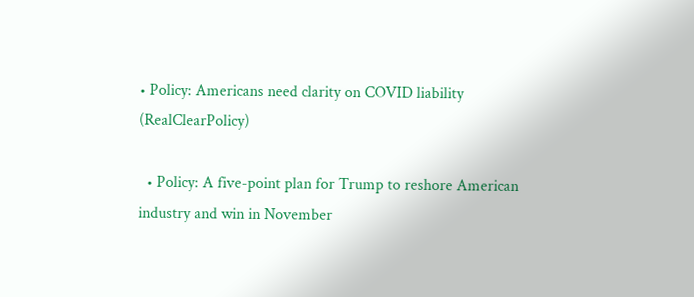• Policy: Americans need clarity on COVID liability (RealClearPolicy)

  • Policy: A five-point plan for Trump to reshore American industry and win in November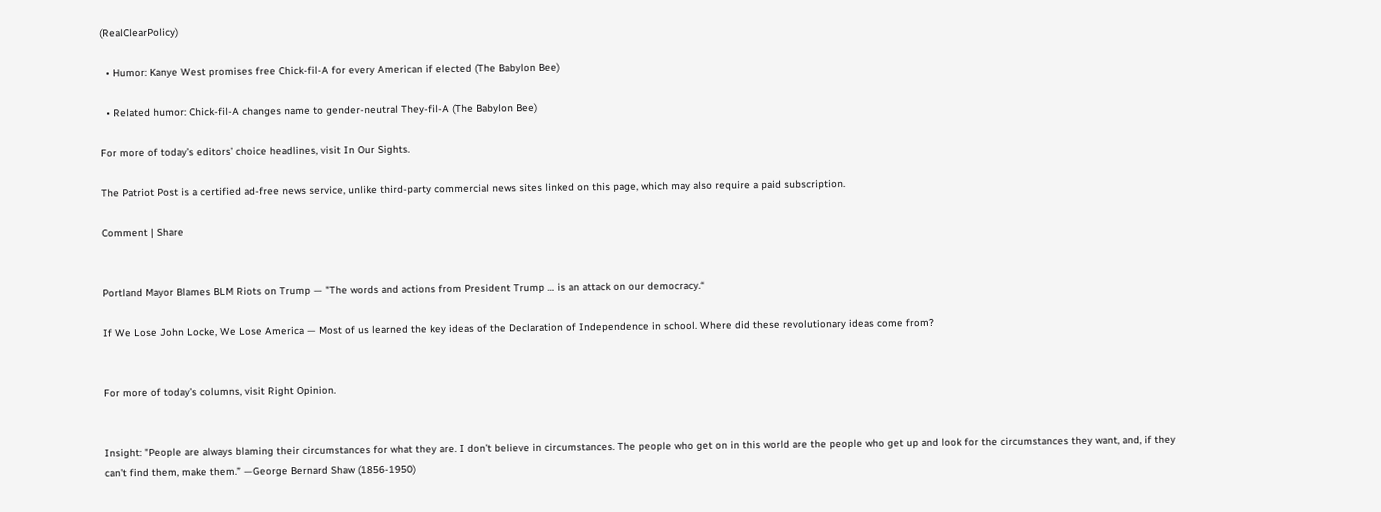(RealClearPolicy)

  • Humor: Kanye West promises free Chick-fil-A for every American if elected (The Babylon Bee)

  • Related humor: Chick-fil-A changes name to gender-neutral They-fil-A (The Babylon Bee)

For more of today’s editors’ choice headlines, visit In Our Sights.

The Patriot Post is a certified ad-free news service, unlike third-party commercial news sites linked on this page, which may also require a paid subscription.

Comment | Share


Portland Mayor Blames BLM Riots on Trump — "The words and actions from President Trump … is an attack on our democracy.“

If We Lose John Locke, We Lose America — Most of us learned the key ideas of the Declaration of Independence in school. Where did these revolutionary ideas come from?


For more of today’s columns, visit Right Opinion.


Insight: "People are always blaming their circumstances for what they are. I don’t believe in circumstances. The people who get on in this world are the people who get up and look for the circumstances they want, and, if they can’t find them, make them.” —George Bernard Shaw (1856-1950)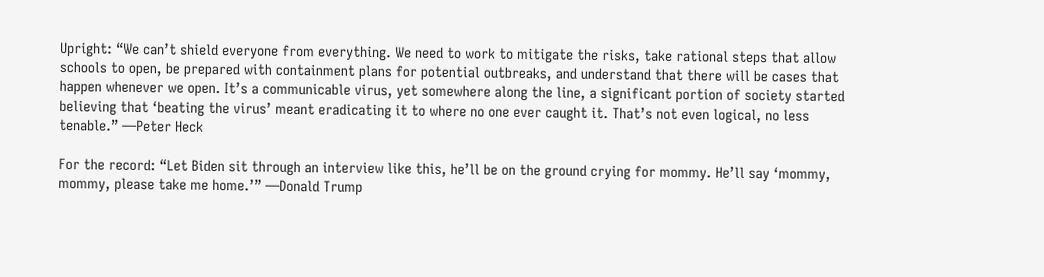Upright: “We can’t shield everyone from everything. We need to work to mitigate the risks, take rational steps that allow schools to open, be prepared with containment plans for potential outbreaks, and understand that there will be cases that happen whenever we open. It’s a communicable virus, yet somewhere along the line, a significant portion of society started believing that ‘beating the virus’ meant eradicating it to where no one ever caught it. That’s not even logical, no less tenable.” —Peter Heck

For the record: “Let Biden sit through an interview like this, he’ll be on the ground crying for mommy. He’ll say ‘mommy, mommy, please take me home.’” —Donald Trump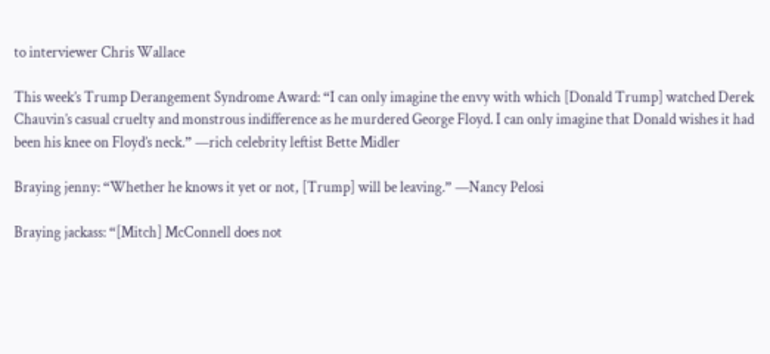to interviewer Chris Wallace

This week’s Trump Derangement Syndrome Award: “I can only imagine the envy with which [Donald Trump] watched Derek Chauvin’s casual cruelty and monstrous indifference as he murdered George Floyd. I can only imagine that Donald wishes it had been his knee on Floyd’s neck.” —rich celebrity leftist Bette Midler

Braying jenny: “Whether he knows it yet or not, [Trump] will be leaving.” —Nancy Pelosi

Braying jackass: “[Mitch] McConnell does not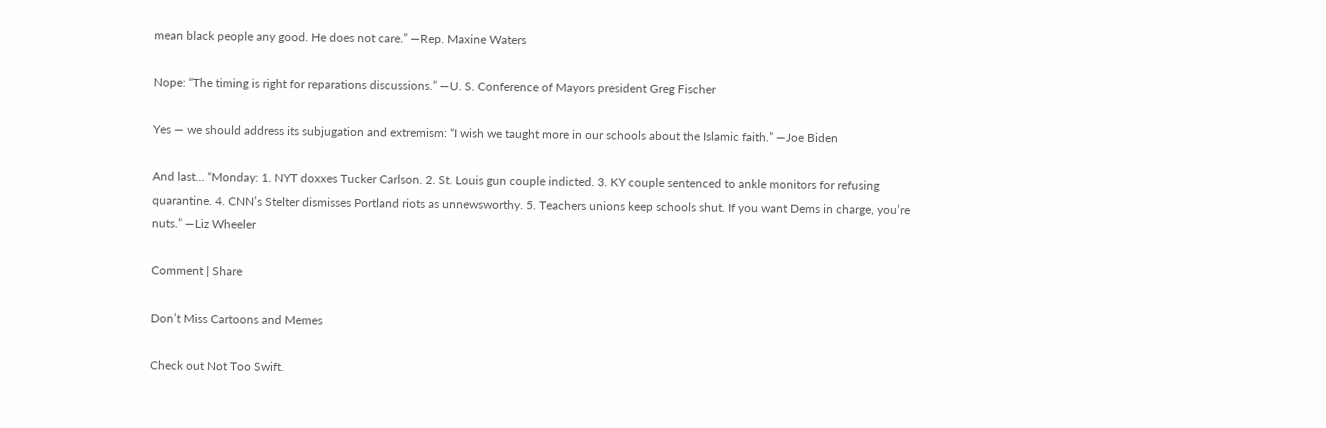mean black people any good. He does not care.” —Rep. Maxine Waters

Nope: “The timing is right for reparations discussions.” —U. S. Conference of Mayors president Greg Fischer

Yes — we should address its subjugation and extremism: “I wish we taught more in our schools about the Islamic faith.” —Joe Biden

And last… “Monday: 1. NYT doxxes Tucker Carlson. 2. St. Louis gun couple indicted. 3. KY couple sentenced to ankle monitors for refusing quarantine. 4. CNN’s Stelter dismisses Portland riots as unnewsworthy. 5. Teachers unions keep schools shut. If you want Dems in charge, you’re nuts.” —Liz Wheeler

Comment | Share

Don’t Miss Cartoons and Memes

Check out Not Too Swift.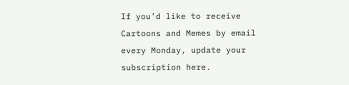If you’d like to receive Cartoons and Memes by email every Monday, update your subscription here.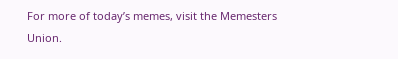For more of today’s memes, visit the Memesters Union.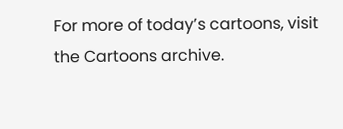For more of today’s cartoons, visit the Cartoons archive.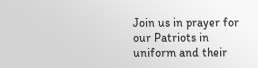Join us in prayer for our Patriots in uniform and their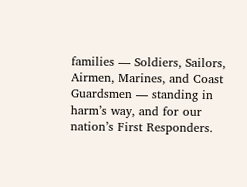families — Soldiers, Sailors, Airmen, Marines, and Coast Guardsmen — standing in harm’s way, and for our nation’s First Responders.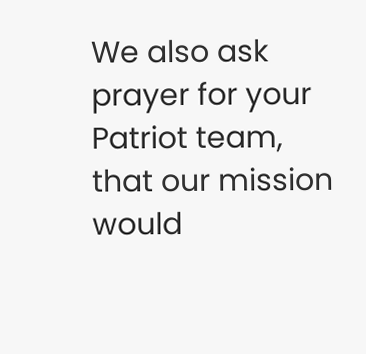We also ask prayer for your Patriot team, that our mission would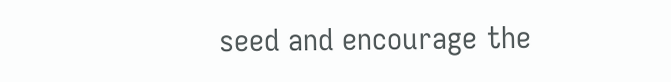seed and encourage the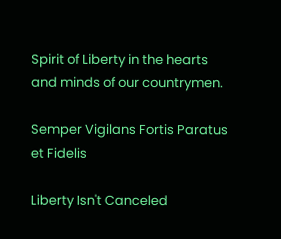Spirit of Liberty in the hearts and minds of our countrymen.

Semper Vigilans Fortis Paratus et Fidelis

Liberty Isn't Canceled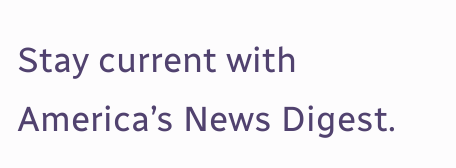Stay current with America’s News Digest.